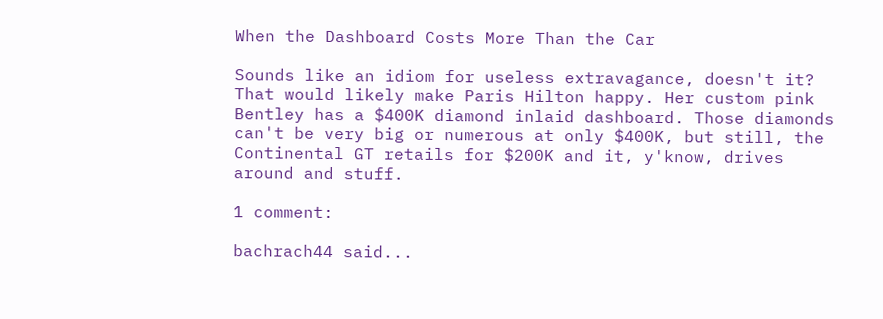When the Dashboard Costs More Than the Car

Sounds like an idiom for useless extravagance, doesn't it? That would likely make Paris Hilton happy. Her custom pink Bentley has a $400K diamond inlaid dashboard. Those diamonds can't be very big or numerous at only $400K, but still, the Continental GT retails for $200K and it, y'know, drives around and stuff.

1 comment:

bachrach44 said...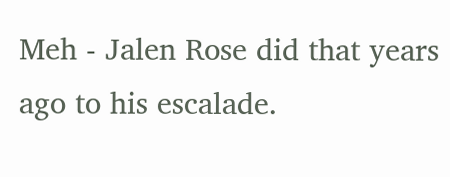Meh - Jalen Rose did that years ago to his escalade.